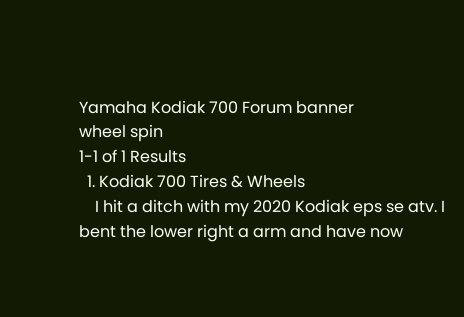Yamaha Kodiak 700 Forum banner
wheel spin
1-1 of 1 Results
  1. Kodiak 700 Tires & Wheels
    I hit a ditch with my 2020 Kodiak eps se atv. I bent the lower right a arm and have now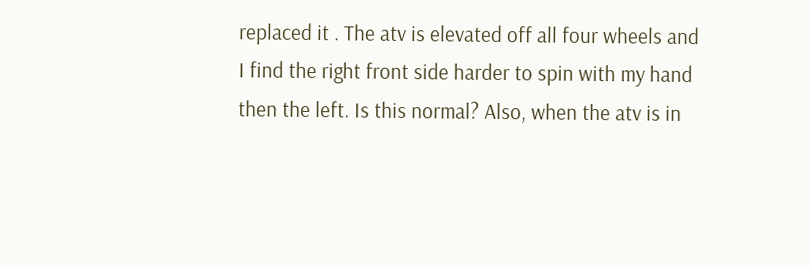replaced it . The atv is elevated off all four wheels and I find the right front side harder to spin with my hand then the left. Is this normal? Also, when the atv is in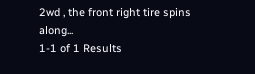2wd , the front right tire spins along...
1-1 of 1 Results